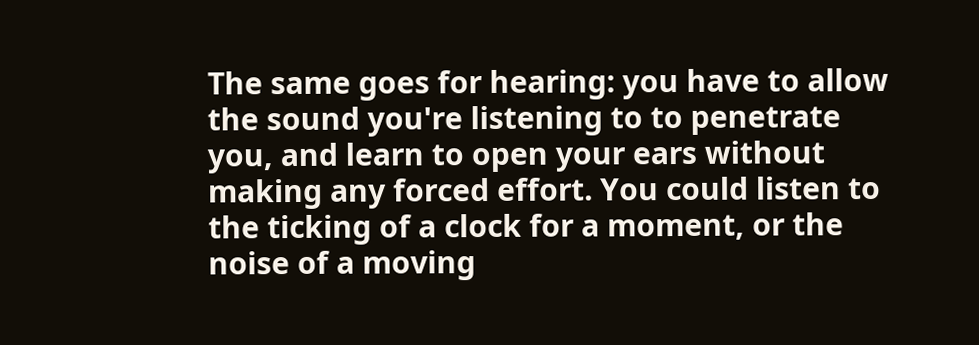The same goes for hearing: you have to allow the sound you're listening to to penetrate you, and learn to open your ears without making any forced effort. You could listen to the ticking of a clock for a moment, or the noise of a moving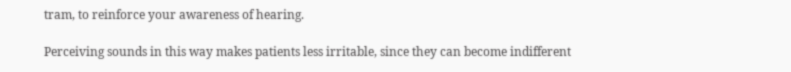tram, to reinforce your awareness of hearing.

Perceiving sounds in this way makes patients less irritable, since they can become indifferent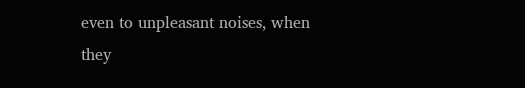even to unpleasant noises, when they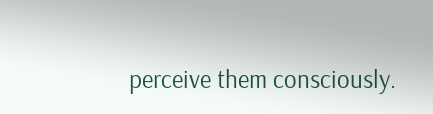perceive them consciously.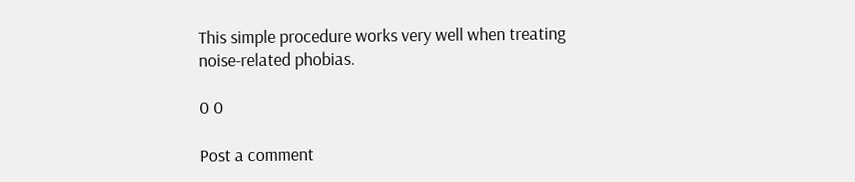This simple procedure works very well when treating noise-related phobias.

0 0

Post a comment